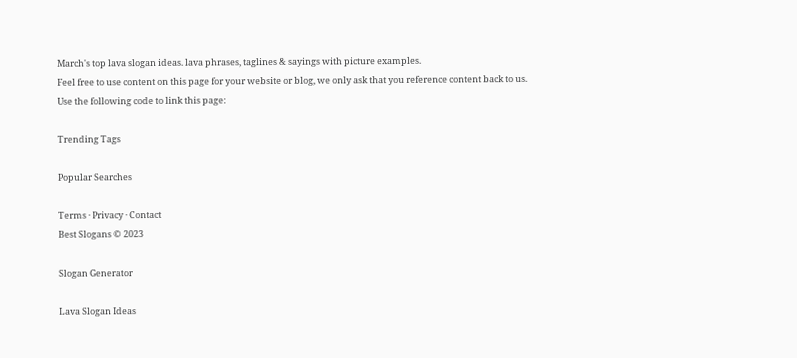March's top lava slogan ideas. lava phrases, taglines & sayings with picture examples.
Feel free to use content on this page for your website or blog, we only ask that you reference content back to us. Use the following code to link this page:

Trending Tags

Popular Searches

Terms · Privacy · Contact
Best Slogans © 2023

Slogan Generator

Lava Slogan Ideas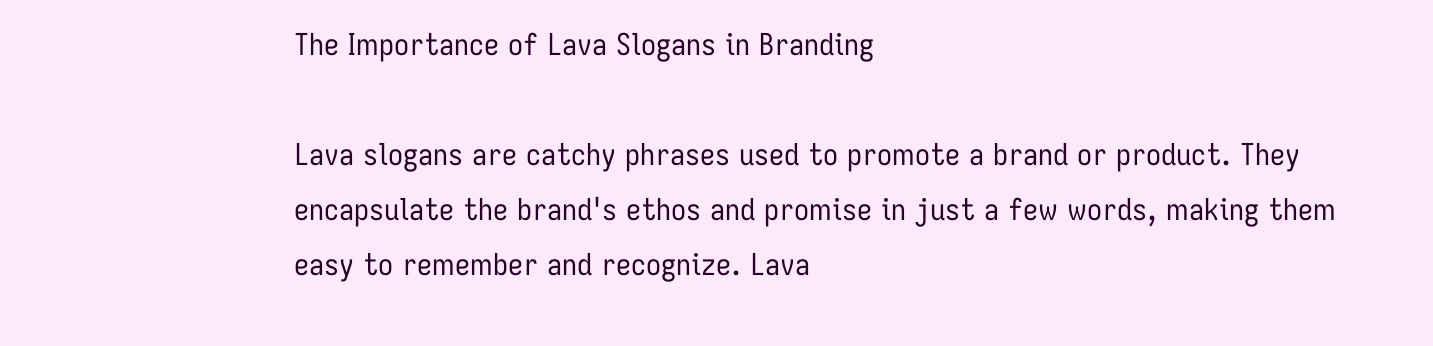The Importance of Lava Slogans in Branding

Lava slogans are catchy phrases used to promote a brand or product. They encapsulate the brand's ethos and promise in just a few words, making them easy to remember and recognize. Lava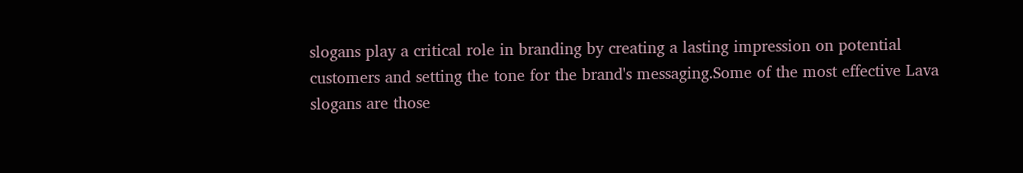slogans play a critical role in branding by creating a lasting impression on potential customers and setting the tone for the brand's messaging.Some of the most effective Lava slogans are those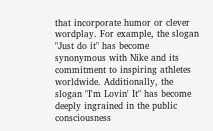that incorporate humor or clever wordplay. For example, the slogan "Just do it" has become synonymous with Nike and its commitment to inspiring athletes worldwide. Additionally, the slogan "I'm Lovin' It" has become deeply ingrained in the public consciousness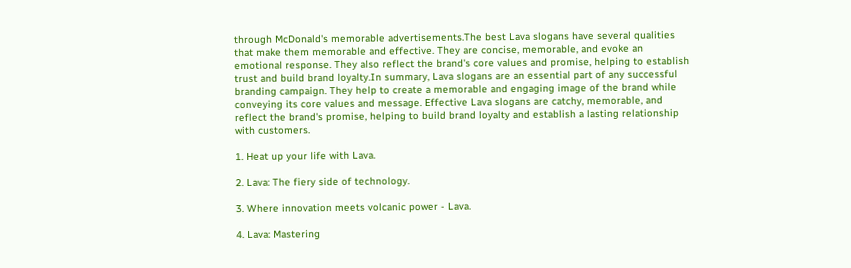through McDonald's memorable advertisements.The best Lava slogans have several qualities that make them memorable and effective. They are concise, memorable, and evoke an emotional response. They also reflect the brand's core values and promise, helping to establish trust and build brand loyalty.In summary, Lava slogans are an essential part of any successful branding campaign. They help to create a memorable and engaging image of the brand while conveying its core values and message. Effective Lava slogans are catchy, memorable, and reflect the brand's promise, helping to build brand loyalty and establish a lasting relationship with customers.

1. Heat up your life with Lava.

2. Lava: The fiery side of technology.

3. Where innovation meets volcanic power - Lava.

4. Lava: Mastering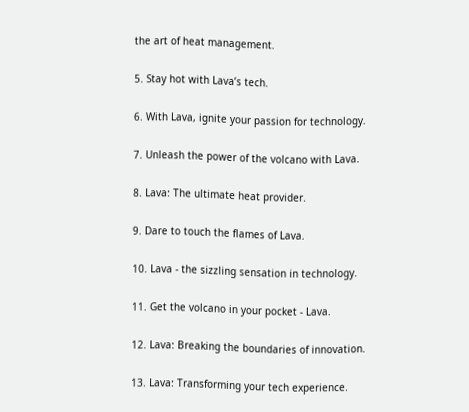the art of heat management.

5. Stay hot with Lava’s tech.

6. With Lava, ignite your passion for technology.

7. Unleash the power of the volcano with Lava.

8. Lava: The ultimate heat provider.

9. Dare to touch the flames of Lava.

10. Lava - the sizzling sensation in technology.

11. Get the volcano in your pocket - Lava.

12. Lava: Breaking the boundaries of innovation.

13. Lava: Transforming your tech experience.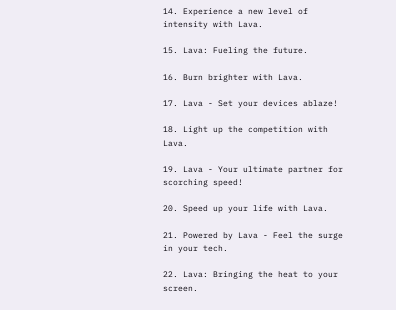14. Experience a new level of intensity with Lava.

15. Lava: Fueling the future.

16. Burn brighter with Lava.

17. Lava - Set your devices ablaze!

18. Light up the competition with Lava.

19. Lava - Your ultimate partner for scorching speed!

20. Speed up your life with Lava.

21. Powered by Lava - Feel the surge in your tech.

22. Lava: Bringing the heat to your screen.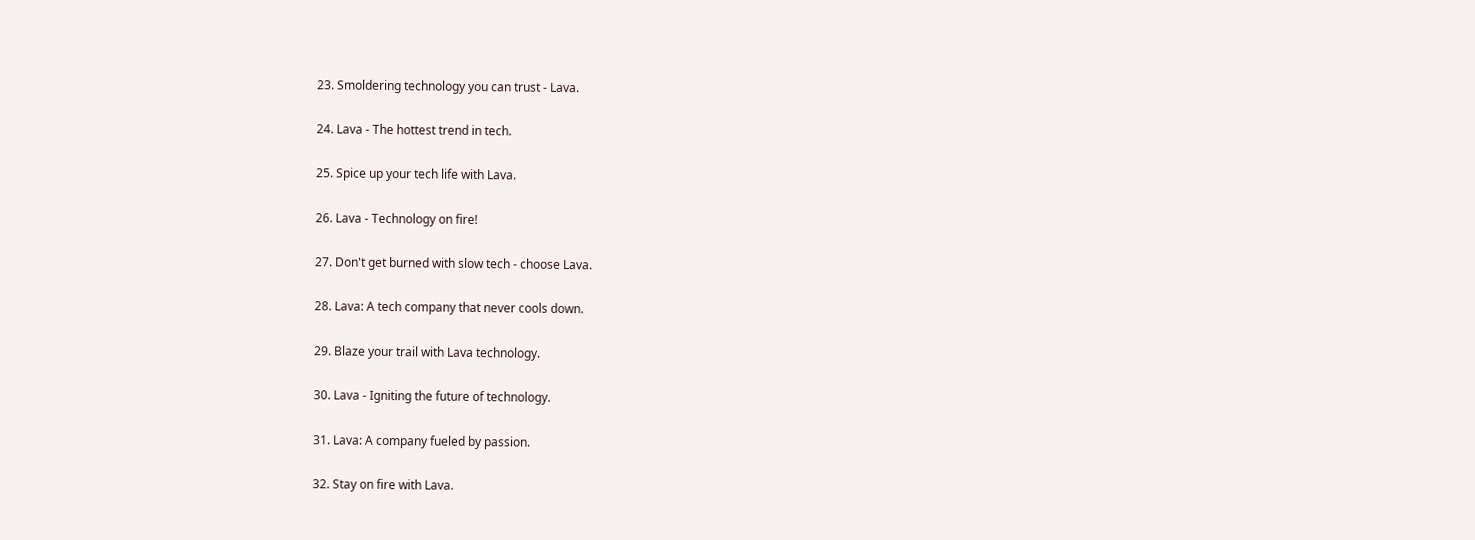23. Smoldering technology you can trust - Lava.

24. Lava - The hottest trend in tech.

25. Spice up your tech life with Lava.

26. Lava - Technology on fire!

27. Don't get burned with slow tech - choose Lava.

28. Lava: A tech company that never cools down.

29. Blaze your trail with Lava technology.

30. Lava - Igniting the future of technology.

31. Lava: A company fueled by passion.

32. Stay on fire with Lava.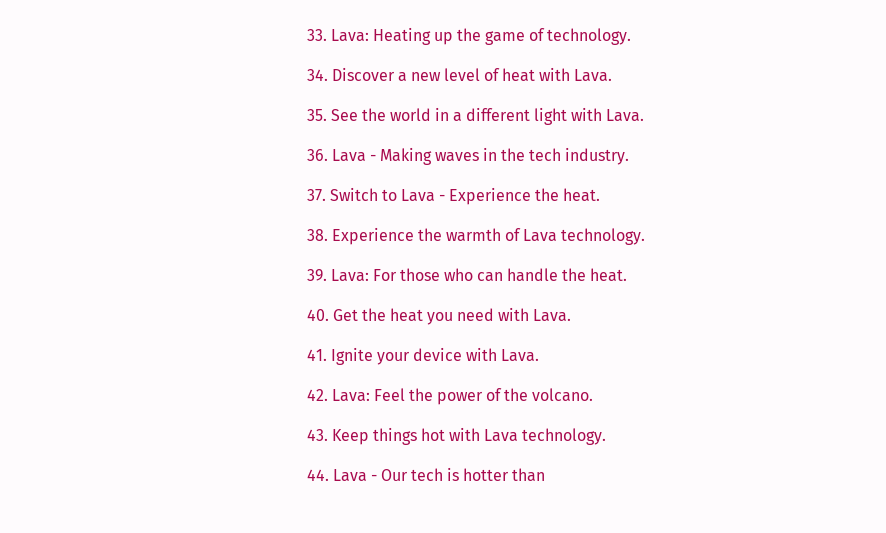33. Lava: Heating up the game of technology.

34. Discover a new level of heat with Lava.

35. See the world in a different light with Lava.

36. Lava - Making waves in the tech industry.

37. Switch to Lava - Experience the heat.

38. Experience the warmth of Lava technology.

39. Lava: For those who can handle the heat.

40. Get the heat you need with Lava.

41. Ignite your device with Lava.

42. Lava: Feel the power of the volcano.

43. Keep things hot with Lava technology.

44. Lava - Our tech is hotter than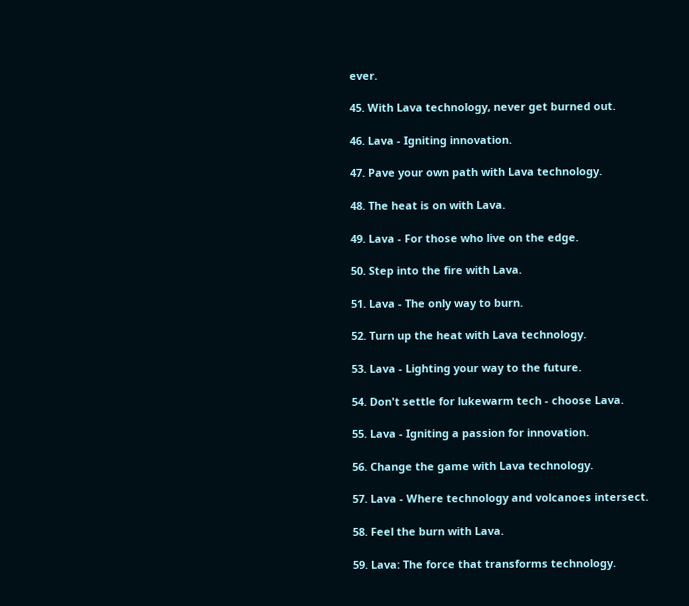ever.

45. With Lava technology, never get burned out.

46. Lava - Igniting innovation.

47. Pave your own path with Lava technology.

48. The heat is on with Lava.

49. Lava - For those who live on the edge.

50. Step into the fire with Lava.

51. Lava - The only way to burn.

52. Turn up the heat with Lava technology.

53. Lava - Lighting your way to the future.

54. Don't settle for lukewarm tech - choose Lava.

55. Lava - Igniting a passion for innovation.

56. Change the game with Lava technology.

57. Lava - Where technology and volcanoes intersect.

58. Feel the burn with Lava.

59. Lava: The force that transforms technology.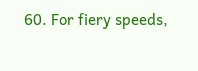60. For fiery speeds,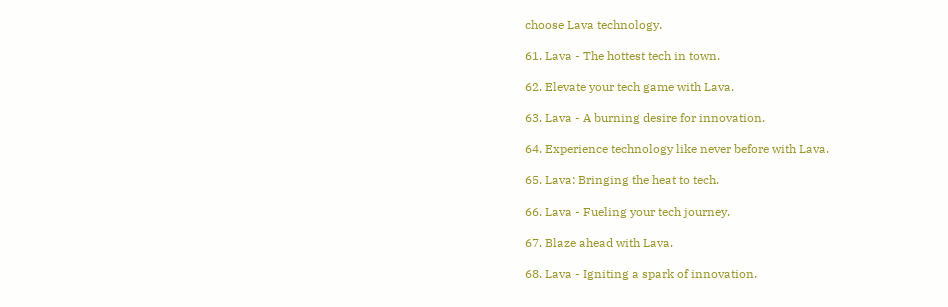choose Lava technology.

61. Lava - The hottest tech in town.

62. Elevate your tech game with Lava.

63. Lava - A burning desire for innovation.

64. Experience technology like never before with Lava.

65. Lava: Bringing the heat to tech.

66. Lava - Fueling your tech journey.

67. Blaze ahead with Lava.

68. Lava - Igniting a spark of innovation.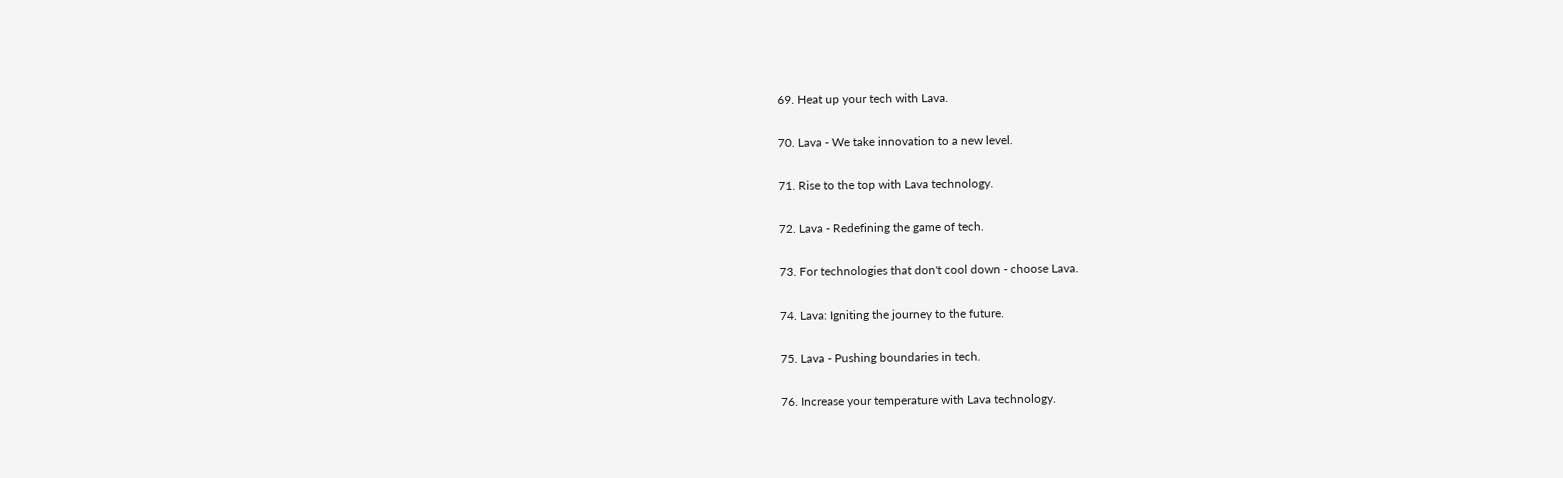69. Heat up your tech with Lava.

70. Lava - We take innovation to a new level.

71. Rise to the top with Lava technology.

72. Lava - Redefining the game of tech.

73. For technologies that don't cool down - choose Lava.

74. Lava: Igniting the journey to the future.

75. Lava - Pushing boundaries in tech.

76. Increase your temperature with Lava technology.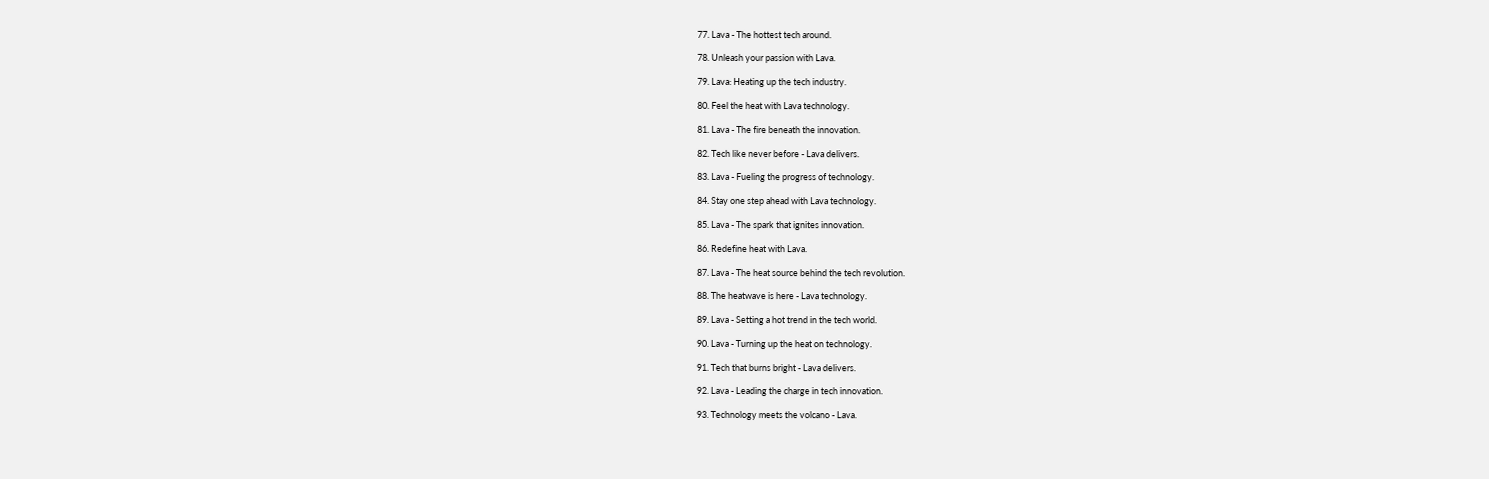77. Lava - The hottest tech around.

78. Unleash your passion with Lava.

79. Lava: Heating up the tech industry.

80. Feel the heat with Lava technology.

81. Lava - The fire beneath the innovation.

82. Tech like never before - Lava delivers.

83. Lava - Fueling the progress of technology.

84. Stay one step ahead with Lava technology.

85. Lava - The spark that ignites innovation.

86. Redefine heat with Lava.

87. Lava - The heat source behind the tech revolution.

88. The heatwave is here - Lava technology.

89. Lava - Setting a hot trend in the tech world.

90. Lava - Turning up the heat on technology.

91. Tech that burns bright - Lava delivers.

92. Lava - Leading the charge in tech innovation.

93. Technology meets the volcano - Lava.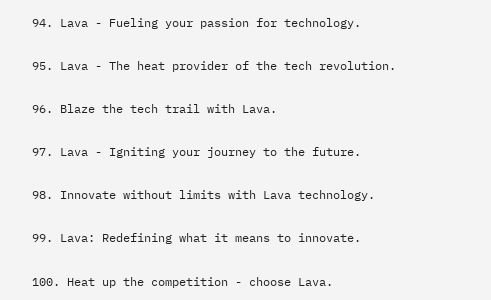94. Lava - Fueling your passion for technology.

95. Lava - The heat provider of the tech revolution.

96. Blaze the tech trail with Lava.

97. Lava - Igniting your journey to the future.

98. Innovate without limits with Lava technology.

99. Lava: Redefining what it means to innovate.

100. Heat up the competition - choose Lava.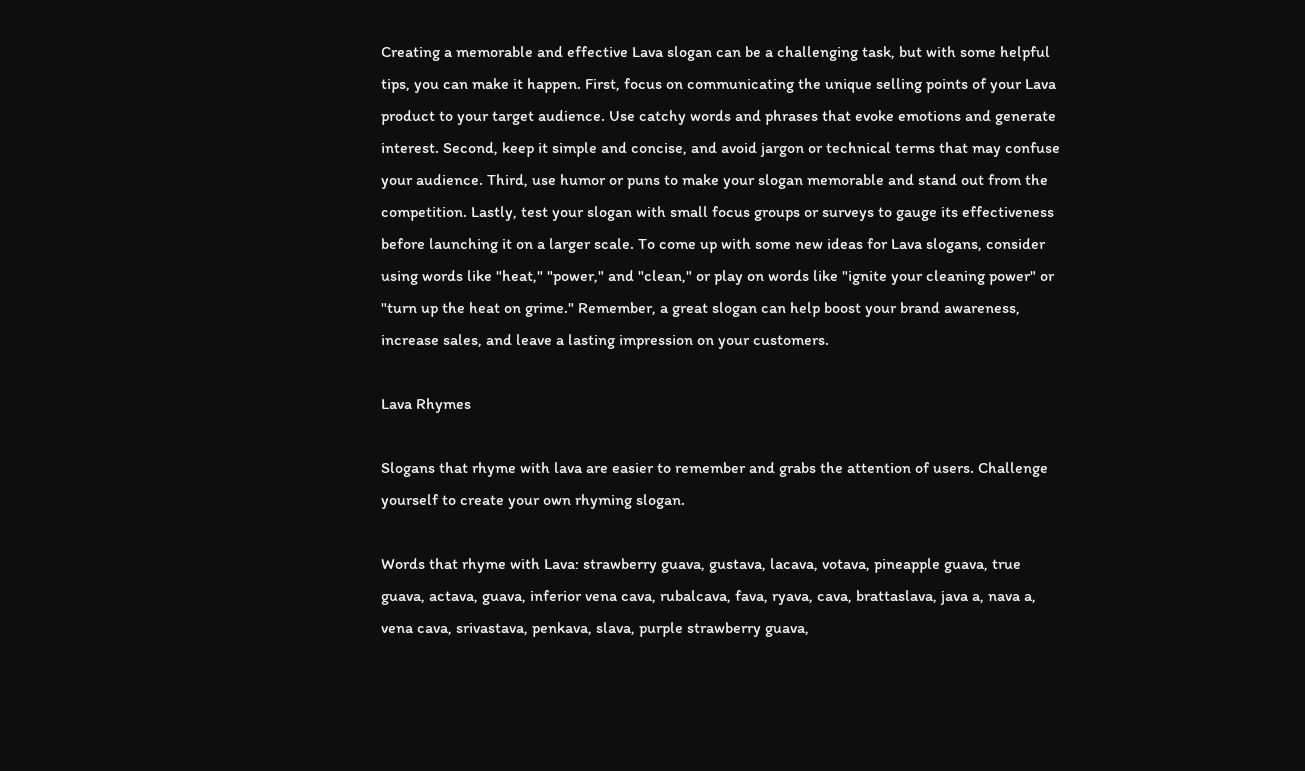Creating a memorable and effective Lava slogan can be a challenging task, but with some helpful tips, you can make it happen. First, focus on communicating the unique selling points of your Lava product to your target audience. Use catchy words and phrases that evoke emotions and generate interest. Second, keep it simple and concise, and avoid jargon or technical terms that may confuse your audience. Third, use humor or puns to make your slogan memorable and stand out from the competition. Lastly, test your slogan with small focus groups or surveys to gauge its effectiveness before launching it on a larger scale. To come up with some new ideas for Lava slogans, consider using words like "heat," "power," and "clean," or play on words like "ignite your cleaning power" or "turn up the heat on grime." Remember, a great slogan can help boost your brand awareness, increase sales, and leave a lasting impression on your customers.

Lava Rhymes

Slogans that rhyme with lava are easier to remember and grabs the attention of users. Challenge yourself to create your own rhyming slogan.

Words that rhyme with Lava: strawberry guava, gustava, lacava, votava, pineapple guava, true guava, actava, guava, inferior vena cava, rubalcava, fava, ryava, cava, brattaslava, java a, nava a, vena cava, srivastava, penkava, slava, purple strawberry guava,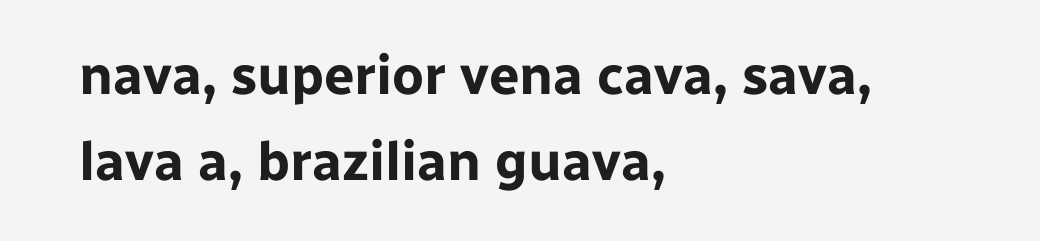nava, superior vena cava, sava, lava a, brazilian guava,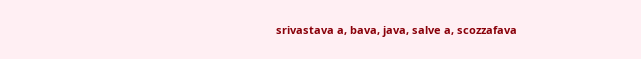srivastava a, bava, java, salve a, scozzafava